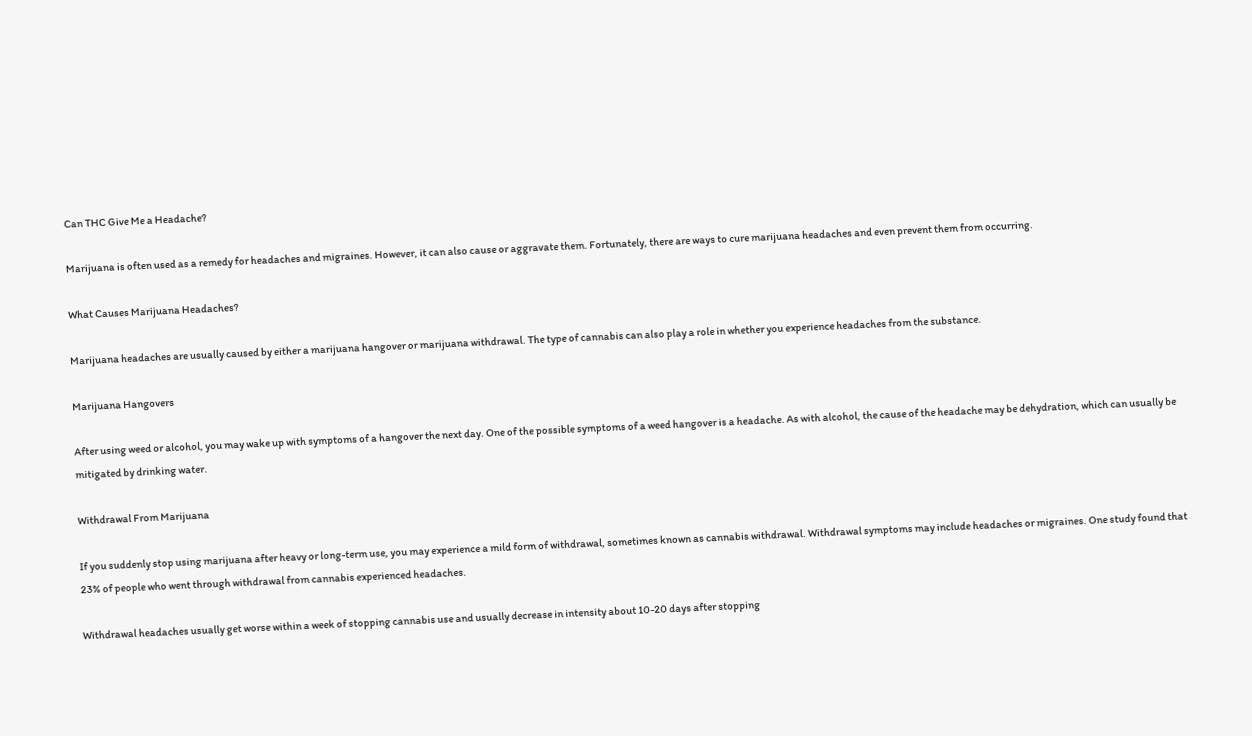Can THC Give Me a Headache?

Marijuana is often used as a remedy for headaches and migraines. However, it can also cause or aggravate them. Fortunately, there are ways to cure marijuana headaches and even prevent them from occurring.

What Causes Marijuana Headaches?

Marijuana headaches are usually caused by either a marijuana hangover or marijuana withdrawal. The type of cannabis can also play a role in whether you experience headaches from the substance.

Marijuana Hangovers

After using weed or alcohol, you may wake up with symptoms of a hangover the next day. One of the possible symptoms of a weed hangover is a headache. As with alcohol, the cause of the headache may be dehydration, which can usually be mitigated by drinking water.

Withdrawal From Marijuana

If you suddenly stop using marijuana after heavy or long-term use, you may experience a mild form of withdrawal, sometimes known as cannabis withdrawal. Withdrawal symptoms may include headaches or migraines. One study found that 23% of people who went through withdrawal from cannabis experienced headaches.

Withdrawal headaches usually get worse within a week of stopping cannabis use and usually decrease in intensity about 10-20 days after stopping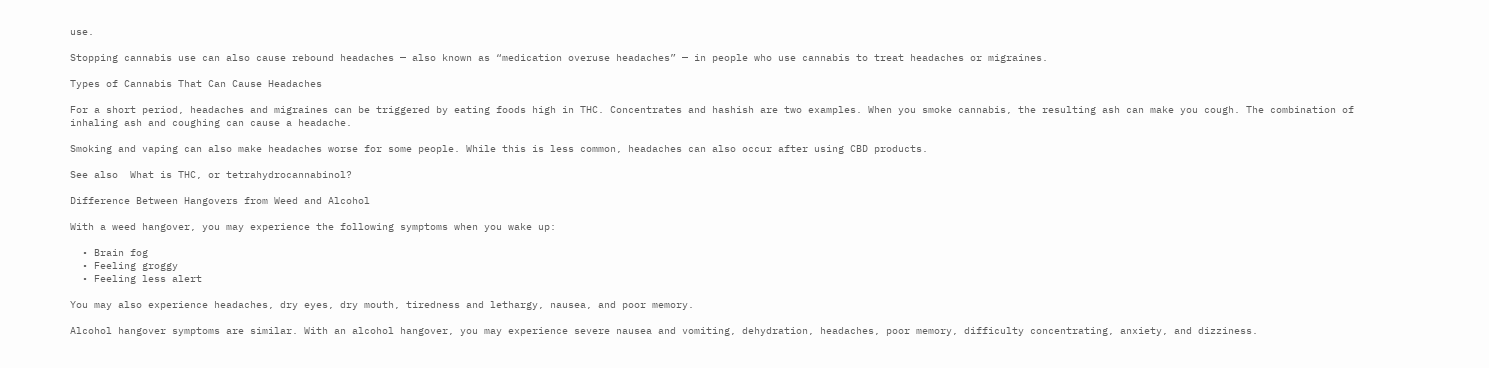use.

Stopping cannabis use can also cause rebound headaches — also known as “medication overuse headaches” — in people who use cannabis to treat headaches or migraines.

Types of Cannabis That Can Cause Headaches

For a short period, headaches and migraines can be triggered by eating foods high in THC. Concentrates and hashish are two examples. When you smoke cannabis, the resulting ash can make you cough. The combination of inhaling ash and coughing can cause a headache.

Smoking and vaping can also make headaches worse for some people. While this is less common, headaches can also occur after using CBD products.

See also  What is THC, or tetrahydrocannabinol?

Difference Between Hangovers from Weed and Alcohol

With a weed hangover, you may experience the following symptoms when you wake up:

  • Brain fog
  • Feeling groggy
  • Feeling less alert

You may also experience headaches, dry eyes, dry mouth, tiredness and lethargy, nausea, and poor memory.

Alcohol hangover symptoms are similar. With an alcohol hangover, you may experience severe nausea and vomiting, dehydration, headaches, poor memory, difficulty concentrating, anxiety, and dizziness.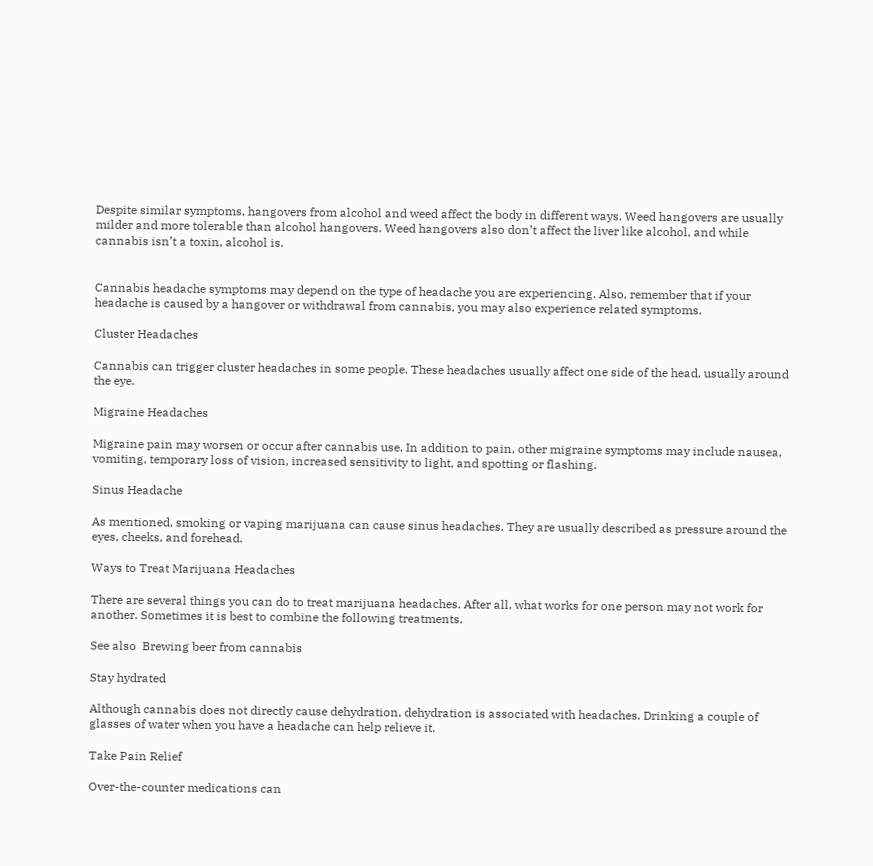Despite similar symptoms, hangovers from alcohol and weed affect the body in different ways. Weed hangovers are usually milder and more tolerable than alcohol hangovers. Weed hangovers also don’t affect the liver like alcohol, and while cannabis isn’t a toxin, alcohol is.


Cannabis headache symptoms may depend on the type of headache you are experiencing. Also, remember that if your headache is caused by a hangover or withdrawal from cannabis, you may also experience related symptoms.

Cluster Headaches

Cannabis can trigger cluster headaches in some people. These headaches usually affect one side of the head, usually around the eye.

Migraine Headaches

Migraine pain may worsen or occur after cannabis use. In addition to pain, other migraine symptoms may include nausea, vomiting, temporary loss of vision, increased sensitivity to light, and spotting or flashing.

Sinus Headache

As mentioned, smoking or vaping marijuana can cause sinus headaches. They are usually described as pressure around the eyes, cheeks, and forehead.

Ways to Treat Marijuana Headaches

There are several things you can do to treat marijuana headaches. After all, what works for one person may not work for another. Sometimes it is best to combine the following treatments.

See also  Brewing beer from cannabis

Stay hydrated

Although cannabis does not directly cause dehydration, dehydration is associated with headaches. Drinking a couple of glasses of water when you have a headache can help relieve it.

Take Pain Relief

Over-the-counter medications can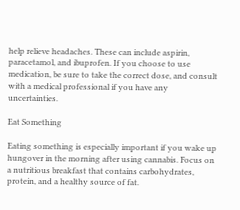help relieve headaches. These can include aspirin, paracetamol, and ibuprofen. If you choose to use medication, be sure to take the correct dose, and consult with a medical professional if you have any uncertainties.

Eat Something

Eating something is especially important if you wake up hungover in the morning after using cannabis. Focus on a nutritious breakfast that contains carbohydrates, protein, and a healthy source of fat.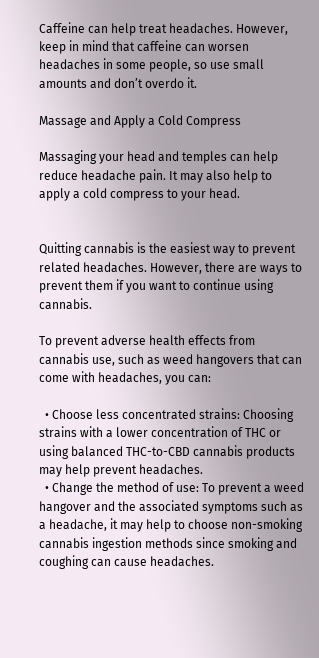Caffeine can help treat headaches. However, keep in mind that caffeine can worsen headaches in some people, so use small amounts and don’t overdo it.

Massage and Apply a Cold Compress

Massaging your head and temples can help reduce headache pain. It may also help to apply a cold compress to your head.


Quitting cannabis is the easiest way to prevent related headaches. However, there are ways to prevent them if you want to continue using cannabis.

To prevent adverse health effects from cannabis use, such as weed hangovers that can come with headaches, you can:

  • Choose less concentrated strains: Choosing strains with a lower concentration of THC or using balanced THC-to-CBD cannabis products may help prevent headaches.
  • Change the method of use: To prevent a weed hangover and the associated symptoms such as a headache, it may help to choose non-smoking cannabis ingestion methods since smoking and coughing can cause headaches.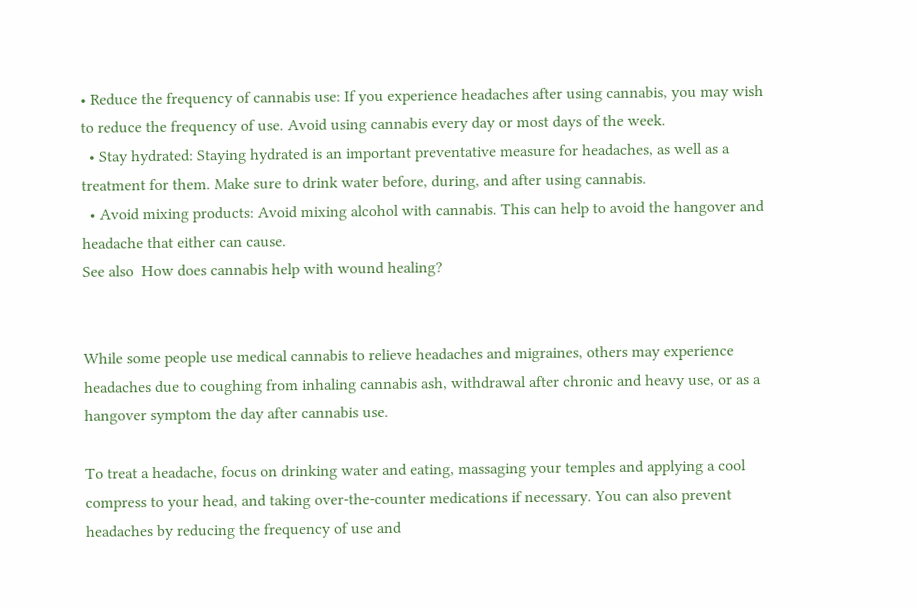• Reduce the frequency of cannabis use: If you experience headaches after using cannabis, you may wish to reduce the frequency of use. Avoid using cannabis every day or most days of the week.
  • Stay hydrated: Staying hydrated is an important preventative measure for headaches, as well as a treatment for them. Make sure to drink water before, during, and after using cannabis.
  • Avoid mixing products: Avoid mixing alcohol with cannabis. This can help to avoid the hangover and headache that either can cause.
See also  How does cannabis help with wound healing?


While some people use medical cannabis to relieve headaches and migraines, others may experience headaches due to coughing from inhaling cannabis ash, withdrawal after chronic and heavy use, or as a hangover symptom the day after cannabis use.

To treat a headache, focus on drinking water and eating, massaging your temples and applying a cool compress to your head, and taking over-the-counter medications if necessary. You can also prevent headaches by reducing the frequency of use and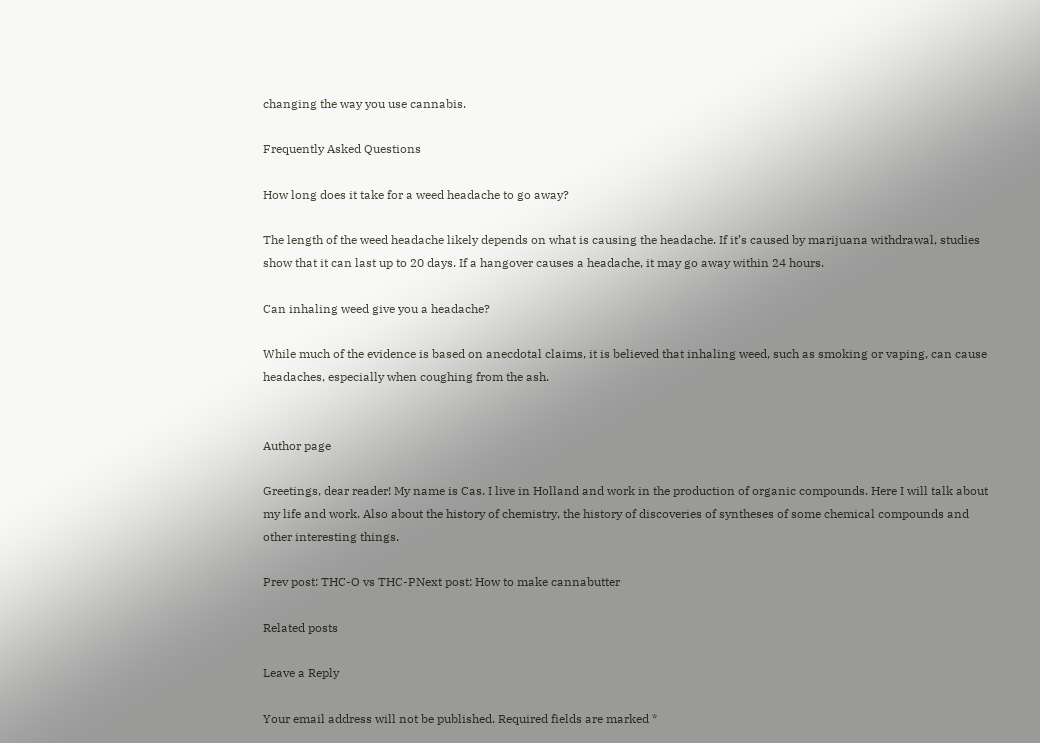changing the way you use cannabis.

Frequently Asked Questions

How long does it take for a weed headache to go away?

The length of the weed headache likely depends on what is causing the headache. If it’s caused by marijuana withdrawal, studies show that it can last up to 20 days. If a hangover causes a headache, it may go away within 24 hours.

Can inhaling weed give you a headache?

While much of the evidence is based on anecdotal claims, it is believed that inhaling weed, such as smoking or vaping, can cause headaches, especially when coughing from the ash.


Author page

Greetings, dear reader! My name is Cas. I live in Holland and work in the production of organic compounds. Here I will talk about my life and work. Also about the history of chemistry, the history of discoveries of syntheses of some chemical compounds and other interesting things.

Prev post: THC-O vs THC-PNext post: How to make cannabutter

Related posts

Leave a Reply

Your email address will not be published. Required fields are marked *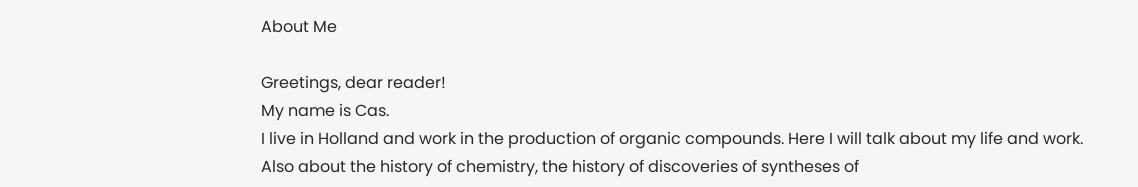About Me

Greetings, dear reader!
My name is Cas.
I live in Holland and work in the production of organic compounds. Here I will talk about my life and work. Also about the history of chemistry, the history of discoveries of syntheses of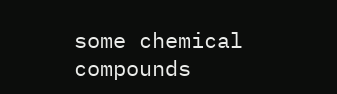some chemical compounds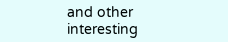and other interesting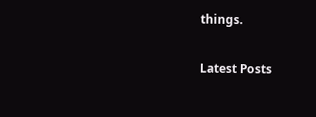things.

Latest Posts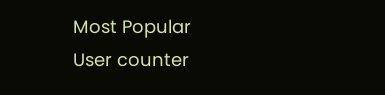Most Popular
User counter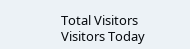Total Visitors
Visitors Today